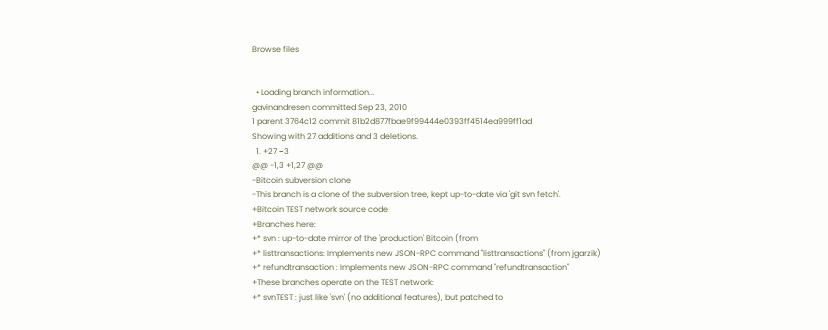Browse files


  • Loading branch information...
gavinandresen committed Sep 23, 2010
1 parent 3764c12 commit 81b2d877fbae9f99444e0393ff4514ea999ff1ad
Showing with 27 additions and 3 deletions.
  1. +27 −3
@@ -1,3 +1,27 @@
-Bitcoin subversion clone
-This branch is a clone of the subversion tree, kept up-to-date via 'git svn fetch'.
+Bitcoin TEST network source code
+Branches here:
+* svn : up-to-date mirror of the 'production' Bitcoin (from
+* listtransactions: Implements new JSON-RPC command "listtransactions" (from jgarzik)
+* refundtransaction : Implements new JSON-RPC command "refundtransaction"
+These branches operate on the TEST network:
+* svnTEST : just like 'svn' (no additional features), but patched to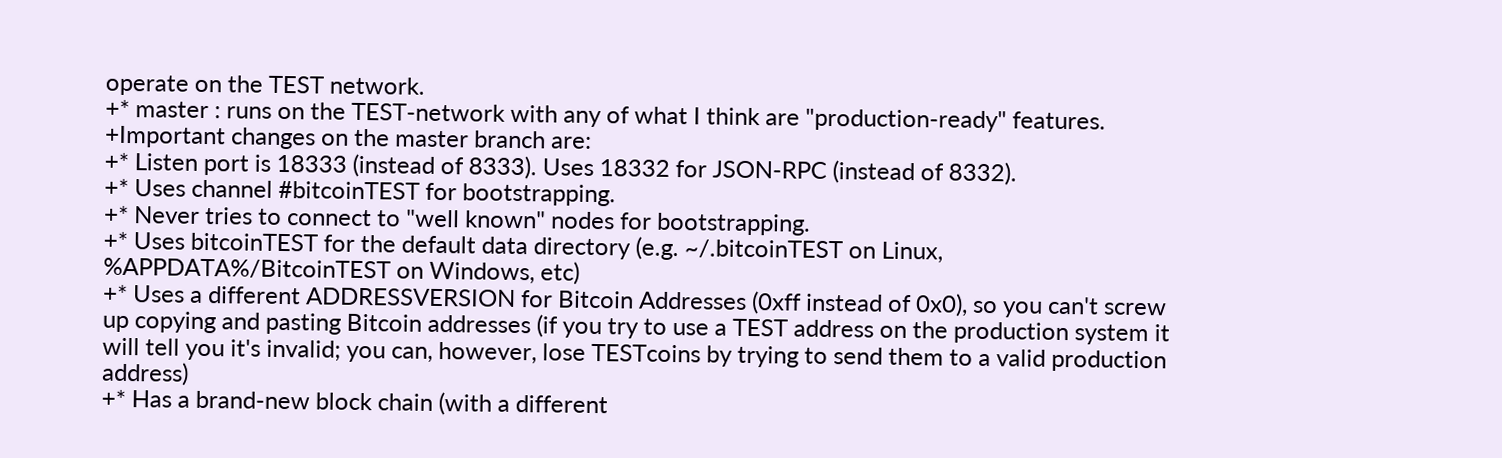operate on the TEST network.
+* master : runs on the TEST-network with any of what I think are "production-ready" features.
+Important changes on the master branch are:
+* Listen port is 18333 (instead of 8333). Uses 18332 for JSON-RPC (instead of 8332).
+* Uses channel #bitcoinTEST for bootstrapping.
+* Never tries to connect to "well known" nodes for bootstrapping.
+* Uses bitcoinTEST for the default data directory (e.g. ~/.bitcoinTEST on Linux, %APPDATA%/BitcoinTEST on Windows, etc)
+* Uses a different ADDRESSVERSION for Bitcoin Addresses (0xff instead of 0x0), so you can't screw up copying and pasting Bitcoin addresses (if you try to use a TEST address on the production system it will tell you it's invalid; you can, however, lose TESTcoins by trying to send them to a valid production address)
+* Has a brand-new block chain (with a different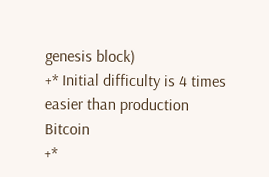genesis block)
+* Initial difficulty is 4 times easier than production Bitcoin
+*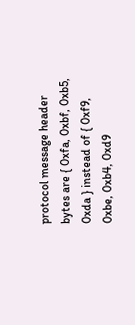protocol message header bytes are { 0xfa, 0xbf, 0xb5, 0xda } instead of { 0xf9, 0xbe, 0xb4, 0xd9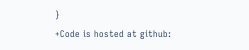}
+Code is hosted at github: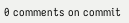0 comments on commit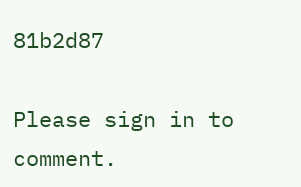81b2d87

Please sign in to comment.